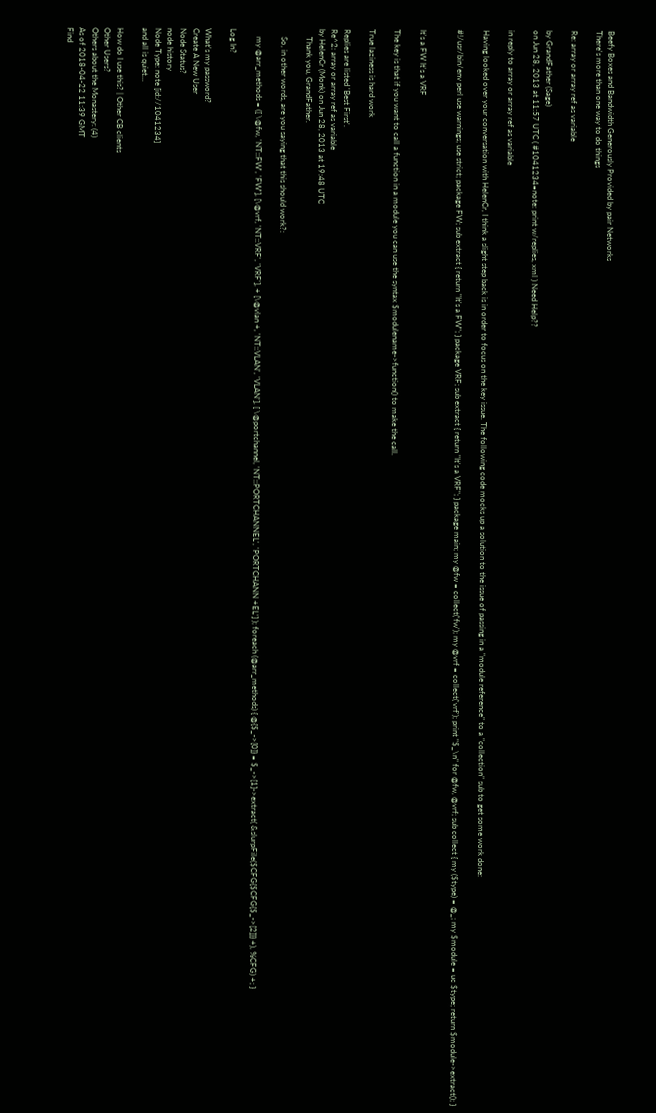Beefy Boxes and Bandwidth Generously Provided by pair Networks
There's more than one way to do things

Re: array or array ref as variable

by GrandFather (Sage)
on Jun 28, 2013 at 11:57 UTC ( #1041234=note: print w/replies, xml ) Need Help??

in reply to array or array ref as variable

Having looked over your conversation with HelenCr, I think a slight step back is in order to focus on the key issue. The following code mocks up a solution to the issue of passing in a "module reference" to a "collection" sub to get some work done:

#!/usr/bin/env perl use warnings; use strict; package FW; sub extract { return "It's a FW"; } package VRF; sub extract { return "It's a VRF"; } package main; my @fw = collect('fw'); my @vrf = collect('vrf'); print "$_\n" for @fw, @vrf; sub collect { my ($type) = @_; my $module = uc $type; return $module->extract(); }


It's a FW It's a VRF

The key is that if you want to call a function in a module you can use the syntax $modulename->function() to make the call.

True laziness is hard work

Replies are listed 'Best First'.
Re^2: array or array ref as variable
by HelenCr (Monk) on Jun 28, 2013 at 19:48 UTC
    Thank you, GrandFather.

    So, in other words, are you saying that this should work?:

    my @arr_methods = ([ \@fw, 'NT::FW', 'FW'], [\@vrf, 'NT::VRF', 'VRF'], + [\@vlan +, 'NT::VLAN', 'VLAN'], [ \@portchannel, 'NT::PORTCHANNEL', 'PORTCHANN +EL'] ); foreach (@arr_methods) { @{$_->[0]} = $_->[1]->extract( &slurpFile($CFG{$CFG{$_->[2]}} +), %CFG) +; }

Log In?

What's my password?
Create A New User
Node Status?
node history
Node Type: note [id://1041234]
and all is quiet...

How do I use this? | Other CB clients
Other Users?
Others about the Monastery: (4)
As of 2018-04-22 11:39 GMT
Find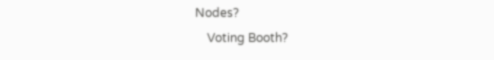Nodes?
    Voting Booth?